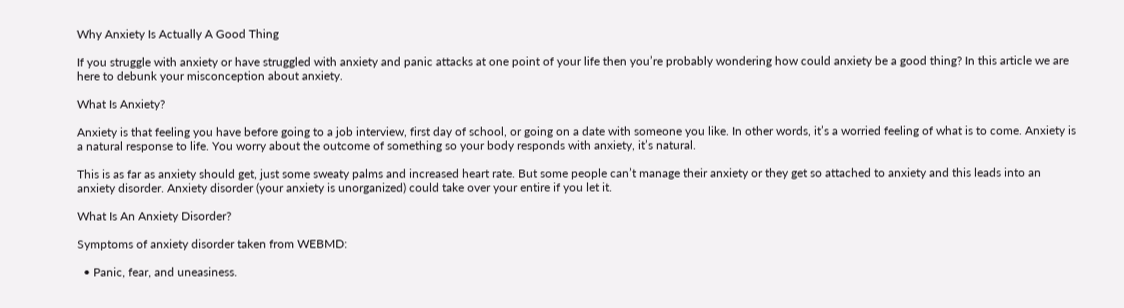Why Anxiety Is Actually A Good Thing

If you struggle with anxiety or have struggled with anxiety and panic attacks at one point of your life then you’re probably wondering how could anxiety be a good thing? In this article we are here to debunk your misconception about anxiety.

What Is Anxiety?

Anxiety is that feeling you have before going to a job interview, first day of school, or going on a date with someone you like. In other words, it’s a worried feeling of what is to come. Anxiety is a natural response to life. You worry about the outcome of something so your body responds with anxiety, it’s natural.

This is as far as anxiety should get, just some sweaty palms and increased heart rate. But some people can’t manage their anxiety or they get so attached to anxiety and this leads into an anxiety disorder. Anxiety disorder (your anxiety is unorganized) could take over your entire if you let it.

What Is An Anxiety Disorder?

Symptoms of anxiety disorder taken from WEBMD:

  • Panic, fear, and uneasiness.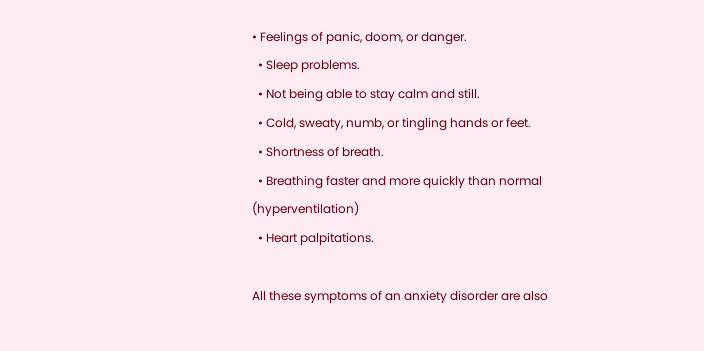• Feelings of panic, doom, or danger.
  • Sleep problems.
  • Not being able to stay calm and still.
  • Cold, sweaty, numb, or tingling hands or feet.
  • Shortness of breath.
  • Breathing faster and more quickly than normal (hyperventilation)
  • Heart palpitations.

All these symptoms of an anxiety disorder are also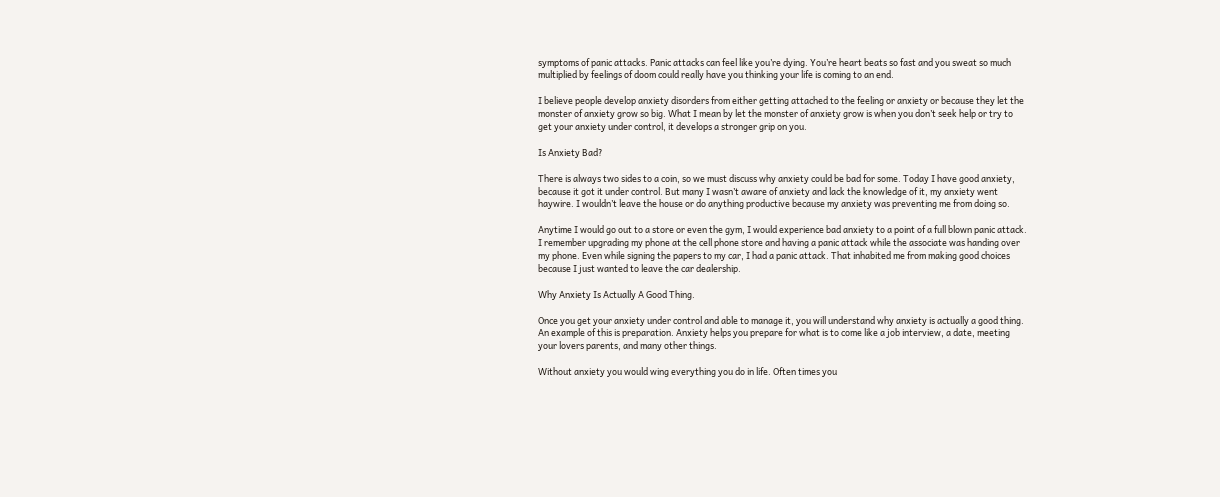symptoms of panic attacks. Panic attacks can feel like you’re dying. You’re heart beats so fast and you sweat so much multiplied by feelings of doom could really have you thinking your life is coming to an end.

I believe people develop anxiety disorders from either getting attached to the feeling or anxiety or because they let the monster of anxiety grow so big. What I mean by let the monster of anxiety grow is when you don’t seek help or try to get your anxiety under control, it develops a stronger grip on you.

Is Anxiety Bad?

There is always two sides to a coin, so we must discuss why anxiety could be bad for some. Today I have good anxiety, because it got it under control. But many I wasn’t aware of anxiety and lack the knowledge of it, my anxiety went haywire. I wouldn’t leave the house or do anything productive because my anxiety was preventing me from doing so.

Anytime I would go out to a store or even the gym, I would experience bad anxiety to a point of a full blown panic attack. I remember upgrading my phone at the cell phone store and having a panic attack while the associate was handing over my phone. Even while signing the papers to my car, I had a panic attack. That inhabited me from making good choices because I just wanted to leave the car dealership.

Why Anxiety Is Actually A Good Thing.

Once you get your anxiety under control and able to manage it, you will understand why anxiety is actually a good thing. An example of this is preparation. Anxiety helps you prepare for what is to come like a job interview, a date, meeting your lovers parents, and many other things.

Without anxiety you would wing everything you do in life. Often times you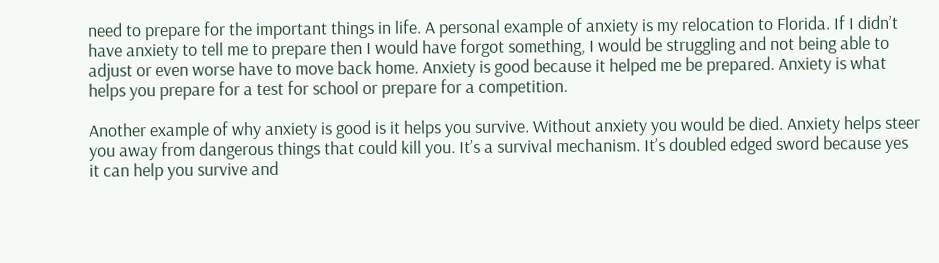need to prepare for the important things in life. A personal example of anxiety is my relocation to Florida. If I didn’t have anxiety to tell me to prepare then I would have forgot something, I would be struggling and not being able to adjust or even worse have to move back home. Anxiety is good because it helped me be prepared. Anxiety is what helps you prepare for a test for school or prepare for a competition.

Another example of why anxiety is good is it helps you survive. Without anxiety you would be died. Anxiety helps steer you away from dangerous things that could kill you. It’s a survival mechanism. It’s doubled edged sword because yes it can help you survive and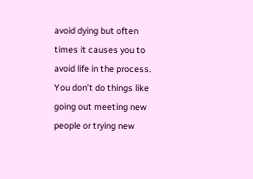avoid dying but often times it causes you to avoid life in the process. You don’t do things like going out meeting new people or trying new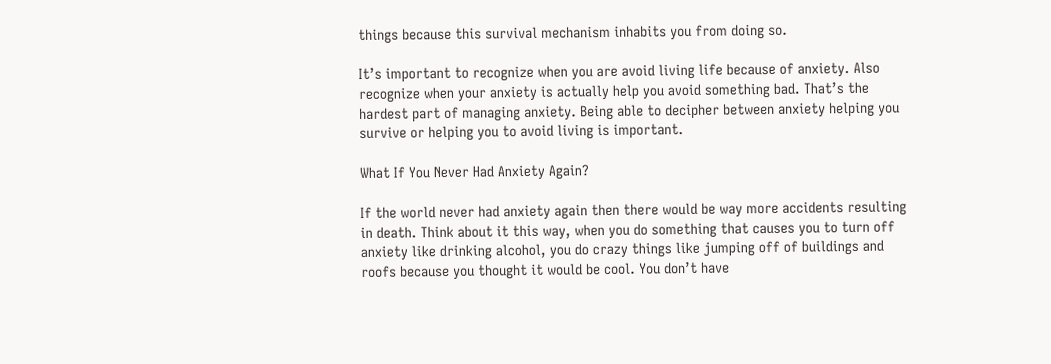things because this survival mechanism inhabits you from doing so.

It’s important to recognize when you are avoid living life because of anxiety. Also recognize when your anxiety is actually help you avoid something bad. That’s the hardest part of managing anxiety. Being able to decipher between anxiety helping you survive or helping you to avoid living is important.

What If You Never Had Anxiety Again?

If the world never had anxiety again then there would be way more accidents resulting in death. Think about it this way, when you do something that causes you to turn off anxiety like drinking alcohol, you do crazy things like jumping off of buildings and roofs because you thought it would be cool. You don’t have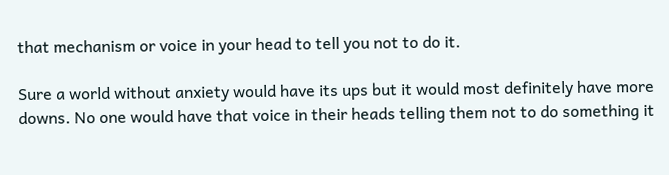that mechanism or voice in your head to tell you not to do it.

Sure a world without anxiety would have its ups but it would most definitely have more downs. No one would have that voice in their heads telling them not to do something it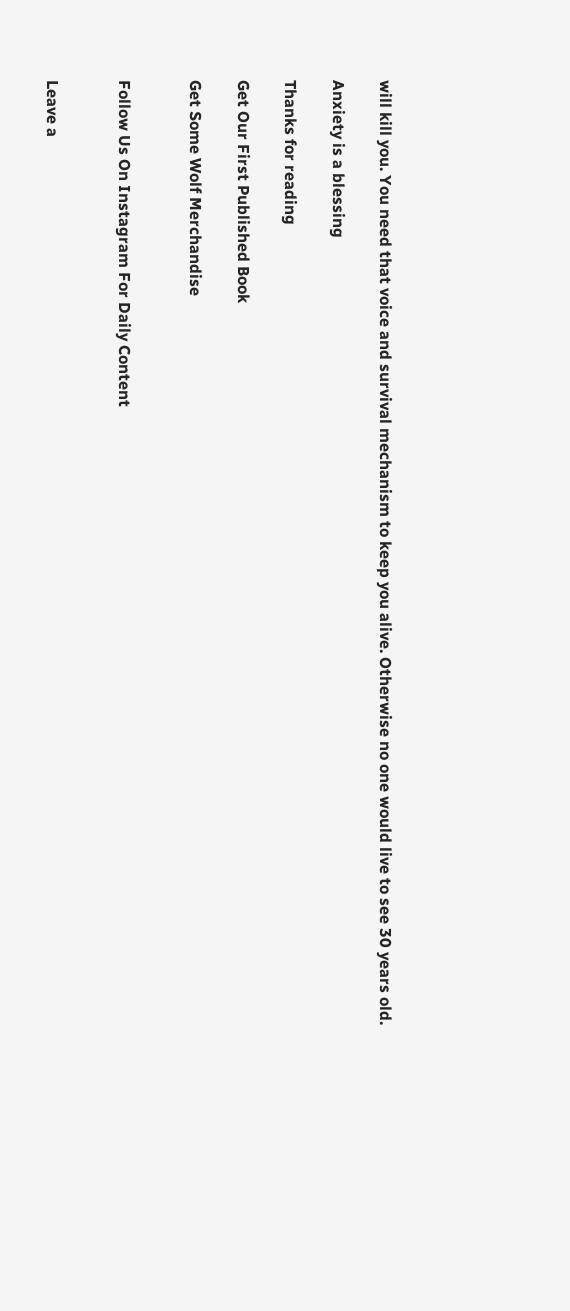will kill you. You need that voice and survival mechanism to keep you alive. Otherwise no one would live to see 30 years old.

Anxiety is a blessing

Thanks for reading

Get Our First Published Book

Get Some Wolf Merchandise


Follow Us On Instagram For Daily Content


Leave a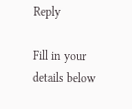Reply

Fill in your details below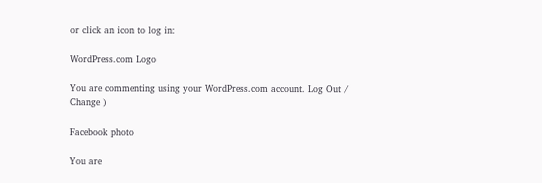or click an icon to log in:

WordPress.com Logo

You are commenting using your WordPress.com account. Log Out /  Change )

Facebook photo

You are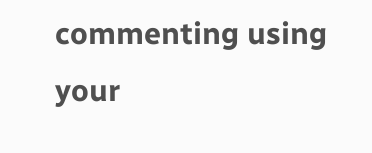commenting using your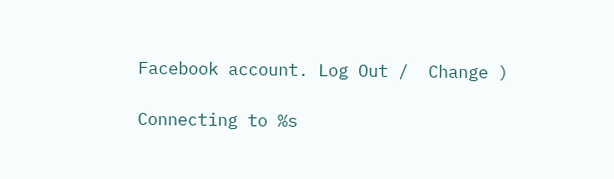Facebook account. Log Out /  Change )

Connecting to %s